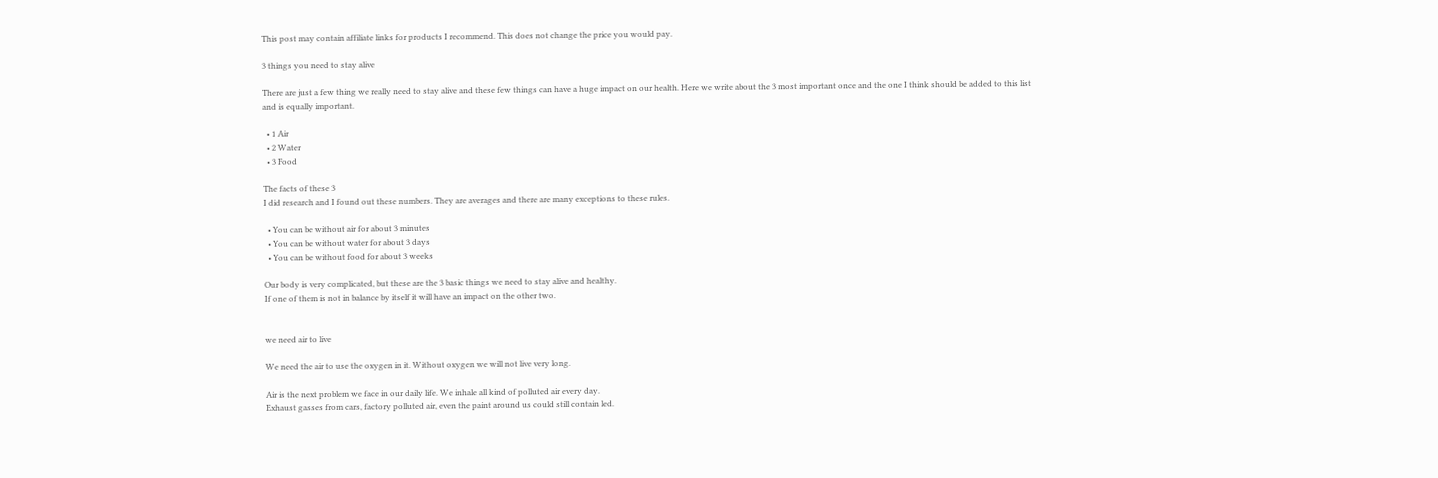This post may contain affiliate links for products I recommend. This does not change the price you would pay.

3 things you need to stay alive

There are just a few thing we really need to stay alive and these few things can have a huge impact on our health. Here we write about the 3 most important once and the one I think should be added to this list and is equally important.

  • 1 Air
  • 2 Water
  • 3 Food

The facts of these 3
I did research and I found out these numbers. They are averages and there are many exceptions to these rules.

  • You can be without air for about 3 minutes
  • You can be without water for about 3 days
  • You can be without food for about 3 weeks

Our body is very complicated, but these are the 3 basic things we need to stay alive and healthy.
If one of them is not in balance by itself it will have an impact on the other two.


we need air to live

We need the air to use the oxygen in it. Without oxygen we will not live very long.

Air is the next problem we face in our daily life. We inhale all kind of polluted air every day.
Exhaust gasses from cars, factory polluted air, even the paint around us could still contain led.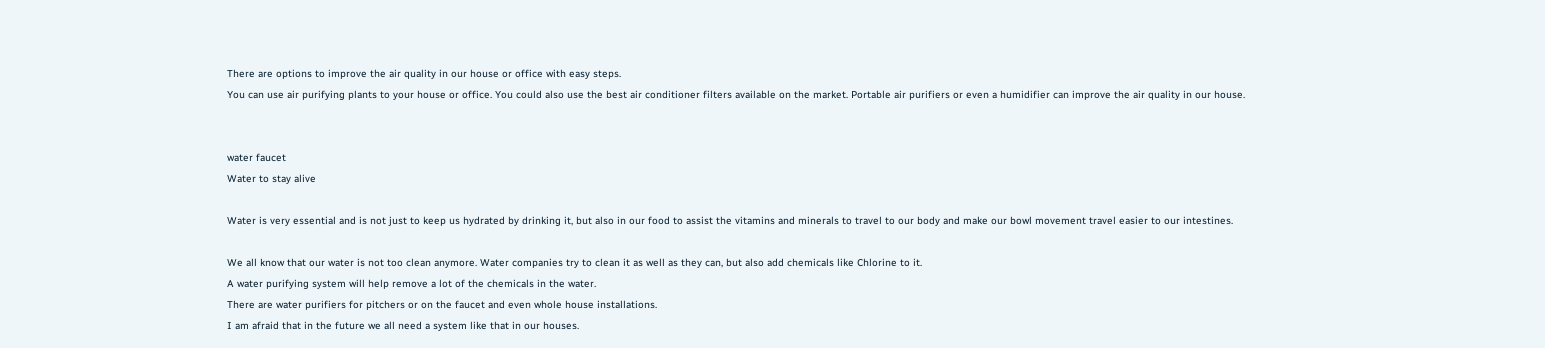There are options to improve the air quality in our house or office with easy steps.
You can use air purifying plants to your house or office. You could also use the best air conditioner filters available on the market. Portable air purifiers or even a humidifier can improve the air quality in our house.


water faucet
Water to stay alive

Water is very essential and is not just to keep us hydrated by drinking it, but also in our food to assist the vitamins and minerals to travel to our body and make our bowl movement travel easier to our intestines.

We all know that our water is not too clean anymore. Water companies try to clean it as well as they can, but also add chemicals like Chlorine to it.
A water purifying system will help remove a lot of the chemicals in the water.
There are water purifiers for pitchers or on the faucet and even whole house installations.
I am afraid that in the future we all need a system like that in our houses.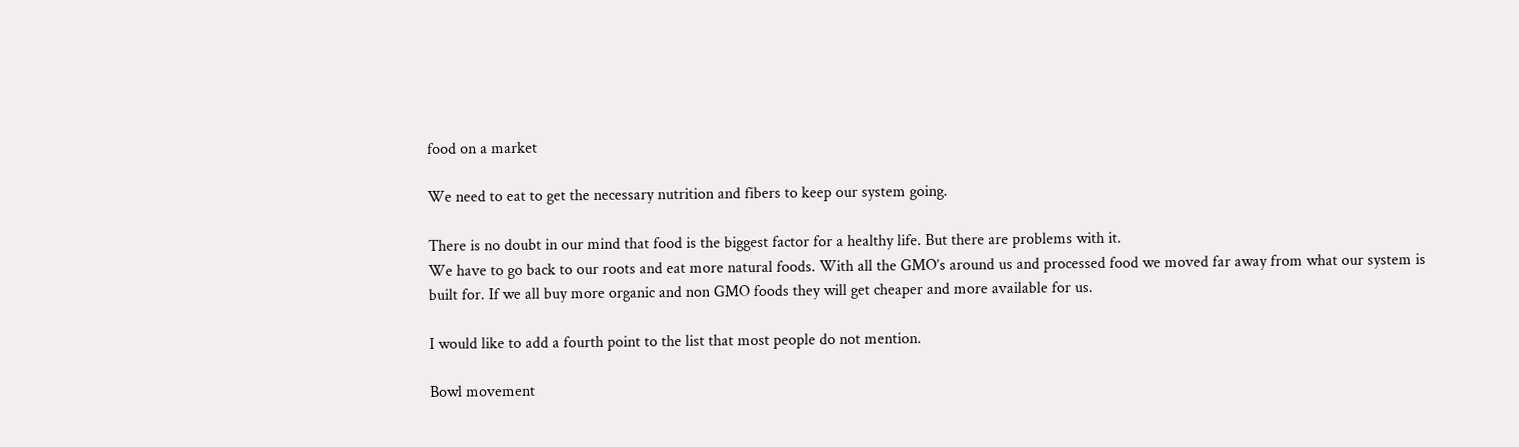food on a market

We need to eat to get the necessary nutrition and fibers to keep our system going.

There is no doubt in our mind that food is the biggest factor for a healthy life. But there are problems with it.
We have to go back to our roots and eat more natural foods. With all the GMO’s around us and processed food we moved far away from what our system is built for. If we all buy more organic and non GMO foods they will get cheaper and more available for us.

I would like to add a fourth point to the list that most people do not mention.

Bowl movement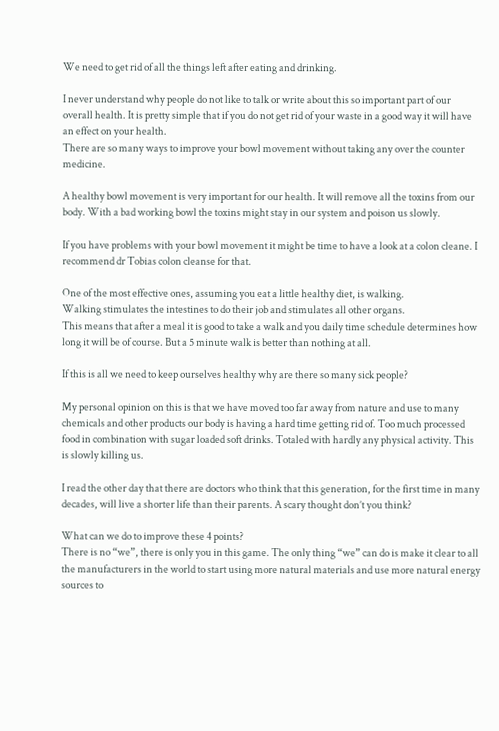We need to get rid of all the things left after eating and drinking.

I never understand why people do not like to talk or write about this so important part of our overall health. It is pretty simple that if you do not get rid of your waste in a good way it will have an effect on your health.
There are so many ways to improve your bowl movement without taking any over the counter medicine.

A healthy bowl movement is very important for our health. It will remove all the toxins from our body. With a bad working bowl the toxins might stay in our system and poison us slowly.

If you have problems with your bowl movement it might be time to have a look at a colon cleane. I recommend dr Tobias colon cleanse for that.

One of the most effective ones, assuming you eat a little healthy diet, is walking.
Walking stimulates the intestines to do their job and stimulates all other organs.
This means that after a meal it is good to take a walk and you daily time schedule determines how long it will be of course. But a 5 minute walk is better than nothing at all.

If this is all we need to keep ourselves healthy why are there so many sick people?

My personal opinion on this is that we have moved too far away from nature and use to many chemicals and other products our body is having a hard time getting rid of. Too much processed food in combination with sugar loaded soft drinks. Totaled with hardly any physical activity. This is slowly killing us.

I read the other day that there are doctors who think that this generation, for the first time in many decades, will live a shorter life than their parents. A scary thought don’t you think?

What can we do to improve these 4 points?
There is no “we”, there is only you in this game. The only thing “we” can do is make it clear to all the manufacturers in the world to start using more natural materials and use more natural energy sources to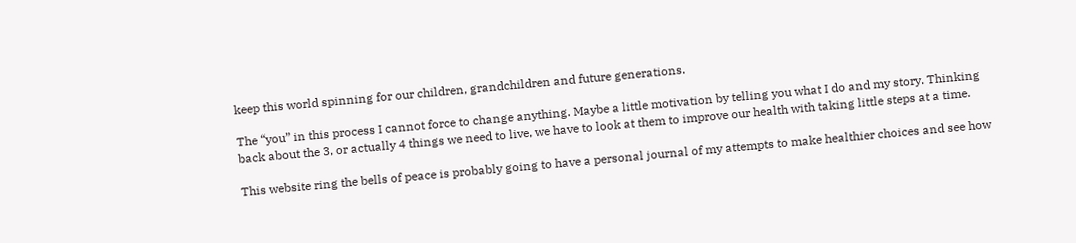keep this world spinning for our children, grandchildren and future generations.

The “you” in this process I cannot force to change anything. Maybe a little motivation by telling you what I do and my story. Thinking back about the 3, or actually 4 things we need to live, we have to look at them to improve our health with taking little steps at a time.

This website ring the bells of peace is probably going to have a personal journal of my attempts to make healthier choices and see how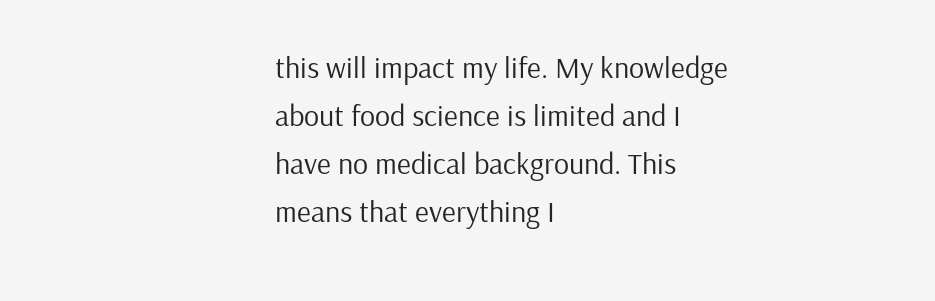this will impact my life. My knowledge about food science is limited and I have no medical background. This means that everything I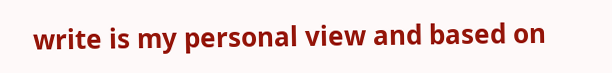write is my personal view and based on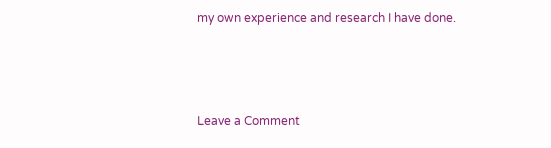my own experience and research I have done.



Leave a Comment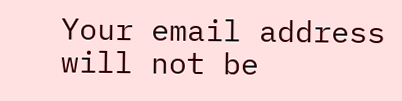Your email address will not be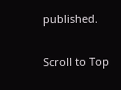published.

Scroll to Top